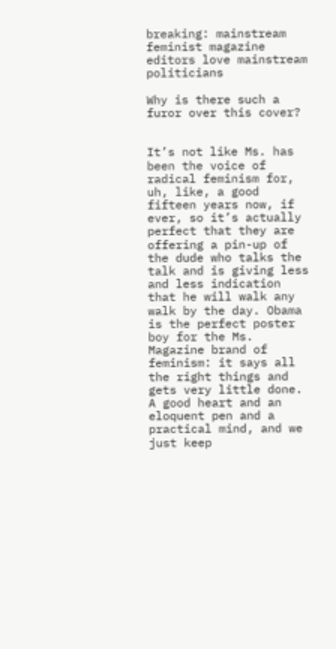breaking: mainstream feminist magazine editors love mainstream politicians

Why is there such a furor over this cover?


It’s not like Ms. has been the voice of radical feminism for, uh, like, a good fifteen years now, if ever, so it’s actually perfect that they are offering a pin-up of the dude who talks the talk and is giving less and less indication that he will walk any walk by the day. Obama is the perfect poster boy for the Ms. Magazine brand of feminism: it says all the right things and gets very little done. A good heart and an eloquent pen and a practical mind, and we just keep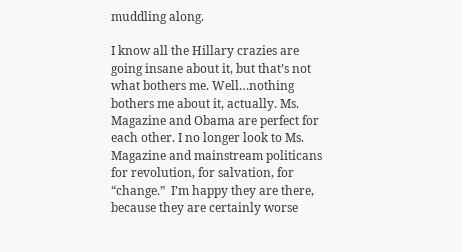muddling along.

I know all the Hillary crazies are going insane about it, but that’s not what bothers me. Well…nothing bothers me about it, actually. Ms. Magazine and Obama are perfect for each other. I no longer look to Ms. Magazine and mainstream politicans for revolution, for salvation, for “change.”  I’m happy they are there, because they are certainly worse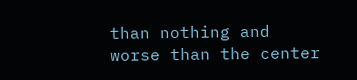than nothing and worse than the center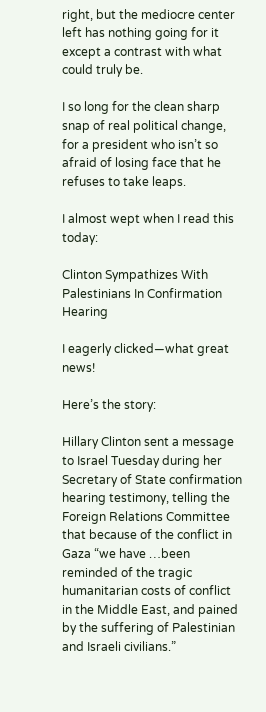right, but the mediocre center left has nothing going for it except a contrast with what could truly be.

I so long for the clean sharp snap of real political change, for a president who isn’t so afraid of losing face that he refuses to take leaps.

I almost wept when I read this today:

Clinton Sympathizes With Palestinians In Confirmation Hearing

I eagerly clicked—what great news!

Here’s the story:

Hillary Clinton sent a message to Israel Tuesday during her Secretary of State confirmation hearing testimony, telling the Foreign Relations Committee that because of the conflict in Gaza “we have …been reminded of the tragic humanitarian costs of conflict in the Middle East, and pained by the suffering of Palestinian and Israeli civilians.”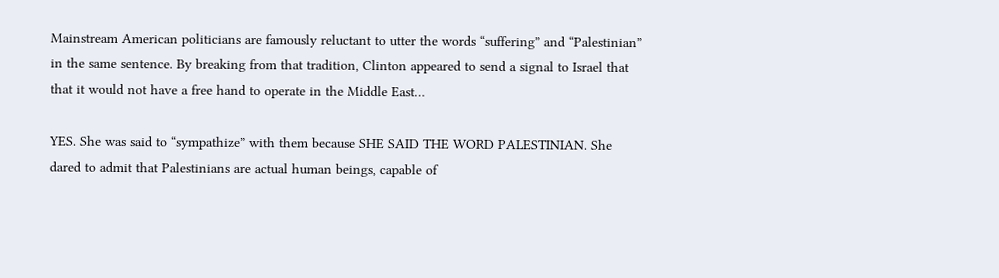Mainstream American politicians are famously reluctant to utter the words “suffering” and “Palestinian” in the same sentence. By breaking from that tradition, Clinton appeared to send a signal to Israel that that it would not have a free hand to operate in the Middle East…

YES. She was said to “sympathize” with them because SHE SAID THE WORD PALESTINIAN. She dared to admit that Palestinians are actual human beings, capable of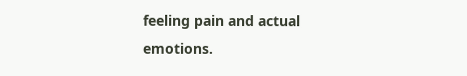feeling pain and actual emotions.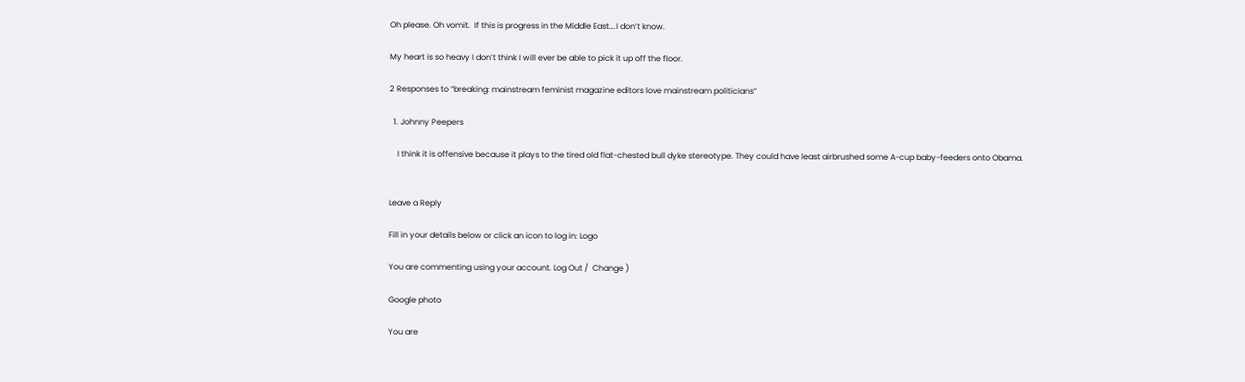Oh please. Oh vomit.  If this is progress in the Middle East….I don’t know.

My heart is so heavy I don’t think I will ever be able to pick it up off the floor.

2 Responses to “breaking: mainstream feminist magazine editors love mainstream politicians”

  1. Johnny Peepers

    I think it is offensive because it plays to the tired old flat-chested bull dyke stereotype. They could have least airbrushed some A-cup baby-feeders onto Obama.


Leave a Reply

Fill in your details below or click an icon to log in: Logo

You are commenting using your account. Log Out /  Change )

Google photo

You are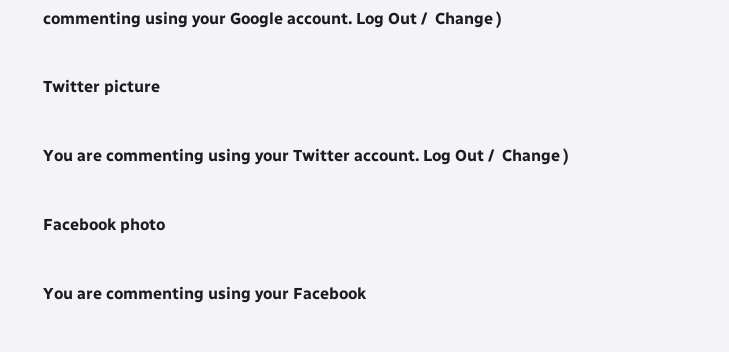commenting using your Google account. Log Out /  Change )

Twitter picture

You are commenting using your Twitter account. Log Out /  Change )

Facebook photo

You are commenting using your Facebook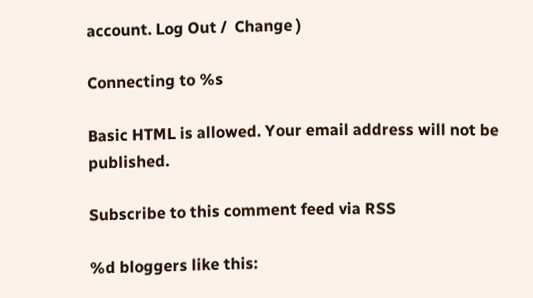account. Log Out /  Change )

Connecting to %s

Basic HTML is allowed. Your email address will not be published.

Subscribe to this comment feed via RSS

%d bloggers like this: